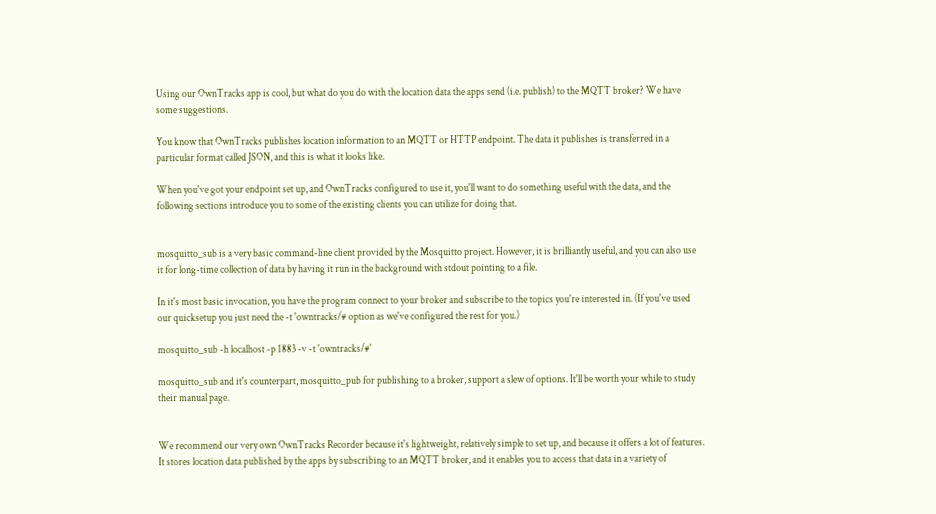Using our OwnTracks app is cool, but what do you do with the location data the apps send (i.e. publish) to the MQTT broker? We have some suggestions.

You know that OwnTracks publishes location information to an MQTT or HTTP endpoint. The data it publishes is transferred in a particular format called JSON, and this is what it looks like.

When you've got your endpoint set up, and OwnTracks configured to use it, you'll want to do something useful with the data, and the following sections introduce you to some of the existing clients you can utilize for doing that.


mosquitto_sub is a very basic command-line client provided by the Mosquitto project. However, it is brilliantly useful, and you can also use it for long-time collection of data by having it run in the background with stdout pointing to a file.

In it's most basic invocation, you have the program connect to your broker and subscribe to the topics you're interested in. (If you've used our quicksetup you just need the -t 'owntracks/# option as we've configured the rest for you.)

mosquitto_sub -h localhost -p 1883 -v -t 'owntracks/#'

mosquitto_sub and it's counterpart, mosquitto_pub for publishing to a broker, support a slew of options. It'll be worth your while to study their manual page.


We recommend our very own OwnTracks Recorder because it's lightweight, relatively simple to set up, and because it offers a lot of features. It stores location data published by the apps by subscribing to an MQTT broker, and it enables you to access that data in a variety of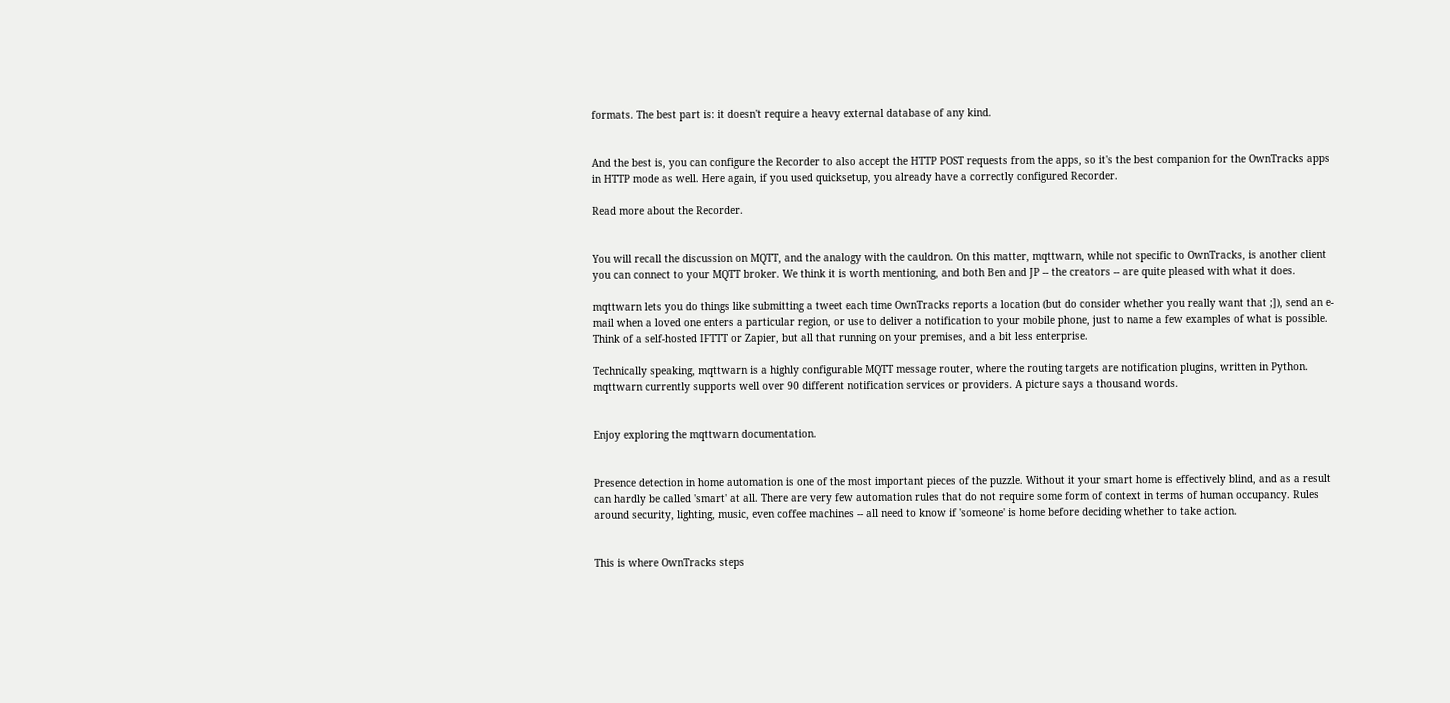formats. The best part is: it doesn't require a heavy external database of any kind.


And the best is, you can configure the Recorder to also accept the HTTP POST requests from the apps, so it's the best companion for the OwnTracks apps in HTTP mode as well. Here again, if you used quicksetup, you already have a correctly configured Recorder.

Read more about the Recorder.


You will recall the discussion on MQTT, and the analogy with the cauldron. On this matter, mqttwarn, while not specific to OwnTracks, is another client you can connect to your MQTT broker. We think it is worth mentioning, and both Ben and JP -- the creators -- are quite pleased with what it does.

mqttwarn lets you do things like submitting a tweet each time OwnTracks reports a location (but do consider whether you really want that ;]), send an e-mail when a loved one enters a particular region, or use to deliver a notification to your mobile phone, just to name a few examples of what is possible. Think of a self-hosted IFTTT or Zapier, but all that running on your premises, and a bit less enterprise.

Technically speaking, mqttwarn is a highly configurable MQTT message router, where the routing targets are notification plugins, written in Python. mqttwarn currently supports well over 90 different notification services or providers. A picture says a thousand words.


Enjoy exploring the mqttwarn documentation.


Presence detection in home automation is one of the most important pieces of the puzzle. Without it your smart home is effectively blind, and as a result can hardly be called 'smart' at all. There are very few automation rules that do not require some form of context in terms of human occupancy. Rules around security, lighting, music, even coffee machines -- all need to know if 'someone' is home before deciding whether to take action.


This is where OwnTracks steps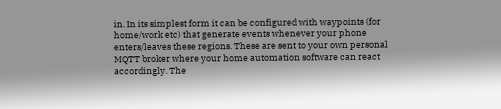in. In its simplest form it can be configured with waypoints (for home/work etc) that generate events whenever your phone enters/leaves these regions. These are sent to your own personal MQTT broker where your home automation software can react accordingly. The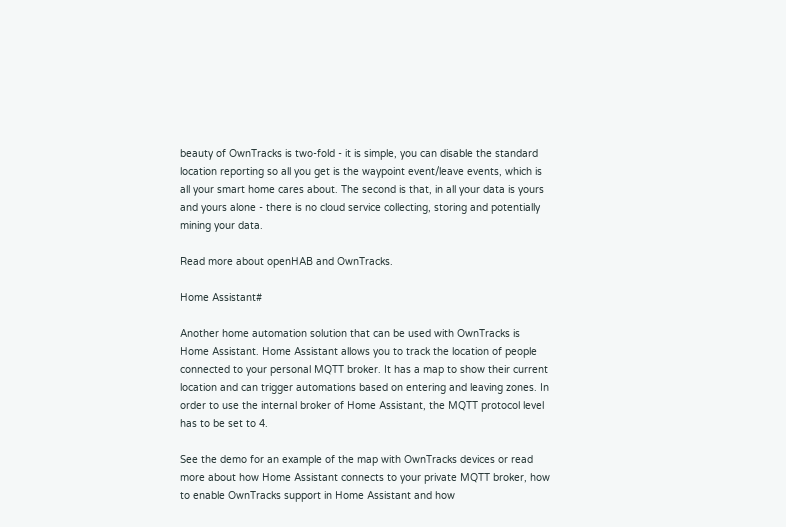beauty of OwnTracks is two-fold - it is simple, you can disable the standard location reporting so all you get is the waypoint event/leave events, which is all your smart home cares about. The second is that, in all your data is yours and yours alone - there is no cloud service collecting, storing and potentially mining your data.

Read more about openHAB and OwnTracks.

Home Assistant#

Another home automation solution that can be used with OwnTracks is Home Assistant. Home Assistant allows you to track the location of people connected to your personal MQTT broker. It has a map to show their current location and can trigger automations based on entering and leaving zones. In order to use the internal broker of Home Assistant, the MQTT protocol level has to be set to 4.

See the demo for an example of the map with OwnTracks devices or read more about how Home Assistant connects to your private MQTT broker, how to enable OwnTracks support in Home Assistant and how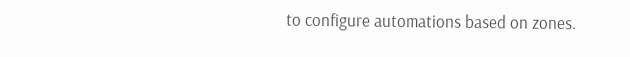to configure automations based on zones.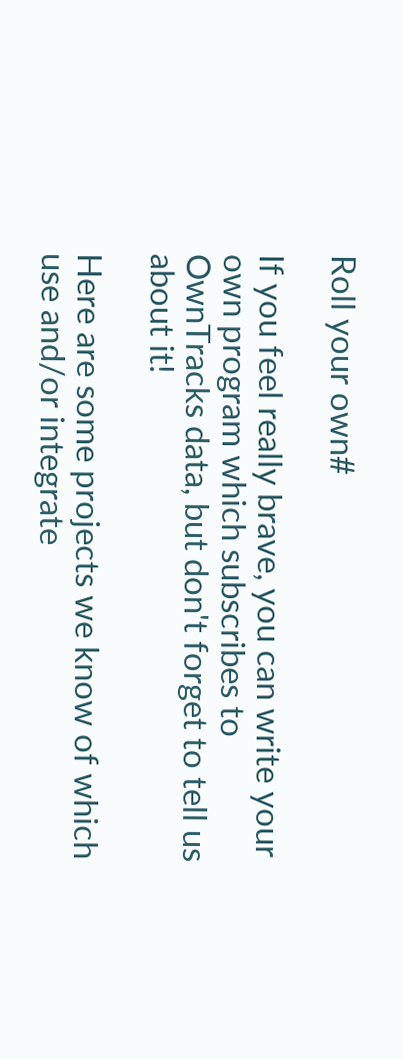Roll your own#

If you feel really brave, you can write your own program which subscribes to OwnTracks data, but don't forget to tell us about it!

Here are some projects we know of which use and/or integrate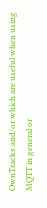OwnTracks and/or which are useful when using MQTT in general or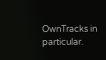OwnTracks in particular.